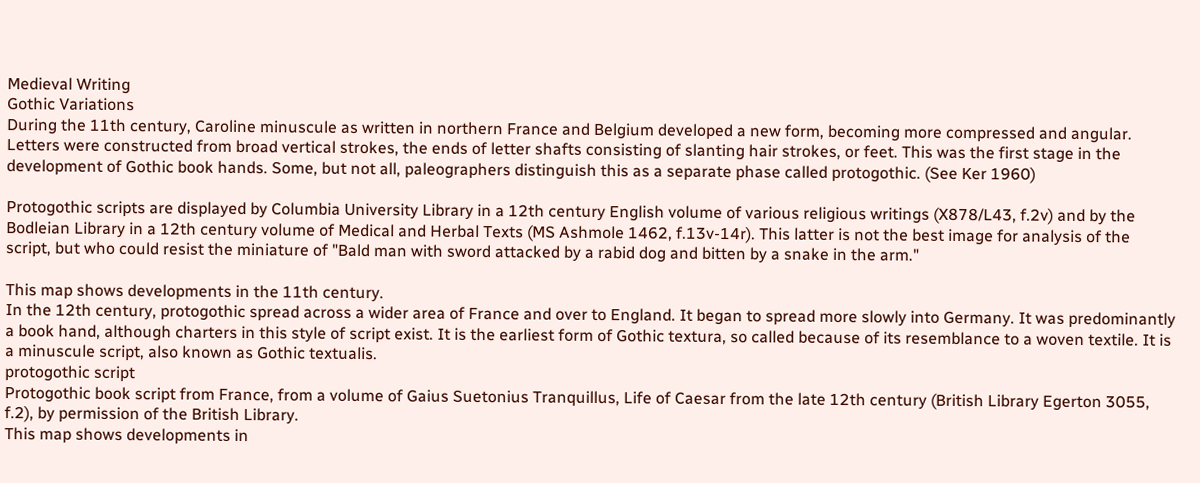Medieval Writing
Gothic Variations
During the 11th century, Caroline minuscule as written in northern France and Belgium developed a new form, becoming more compressed and angular. Letters were constructed from broad vertical strokes, the ends of letter shafts consisting of slanting hair strokes, or feet. This was the first stage in the development of Gothic book hands. Some, but not all, paleographers distinguish this as a separate phase called protogothic. (See Ker 1960)

Protogothic scripts are displayed by Columbia University Library in a 12th century English volume of various religious writings (X878/L43, f.2v) and by the Bodleian Library in a 12th century volume of Medical and Herbal Texts (MS Ashmole 1462, f.13v-14r). This latter is not the best image for analysis of the script, but who could resist the miniature of "Bald man with sword attacked by a rabid dog and bitten by a snake in the arm."

This map shows developments in the 11th century.
In the 12th century, protogothic spread across a wider area of France and over to England. It began to spread more slowly into Germany. It was predominantly a book hand, although charters in this style of script exist. It is the earliest form of Gothic textura, so called because of its resemblance to a woven textile. It is a minuscule script, also known as Gothic textualis.
protogothic script
Protogothic book script from France, from a volume of Gaius Suetonius Tranquillus, Life of Caesar from the late 12th century (British Library Egerton 3055, f.2), by permission of the British Library.
This map shows developments in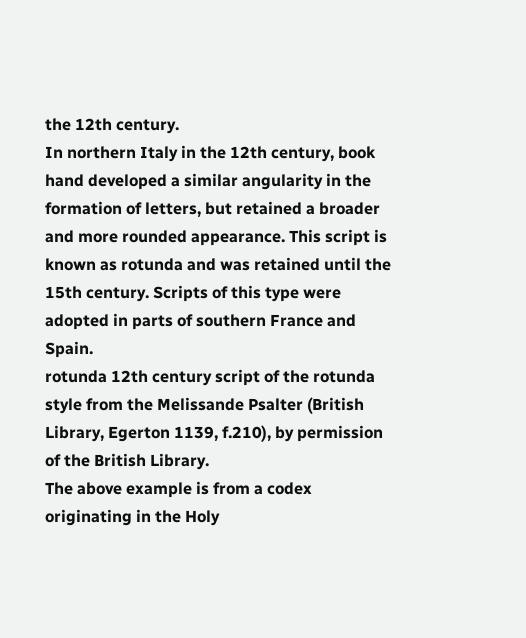the 12th century.
In northern Italy in the 12th century, book hand developed a similar angularity in the formation of letters, but retained a broader and more rounded appearance. This script is known as rotunda and was retained until the 15th century. Scripts of this type were adopted in parts of southern France and Spain.
rotunda 12th century script of the rotunda style from the Melissande Psalter (British Library, Egerton 1139, f.210), by permission of the British Library.
The above example is from a codex originating in the Holy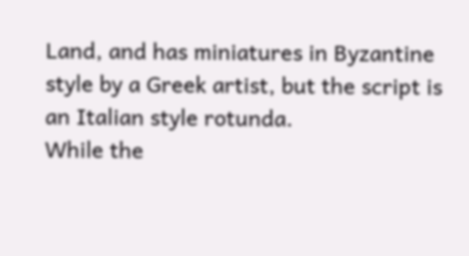Land, and has miniatures in Byzantine style by a Greek artist, but the script is an Italian style rotunda.
While the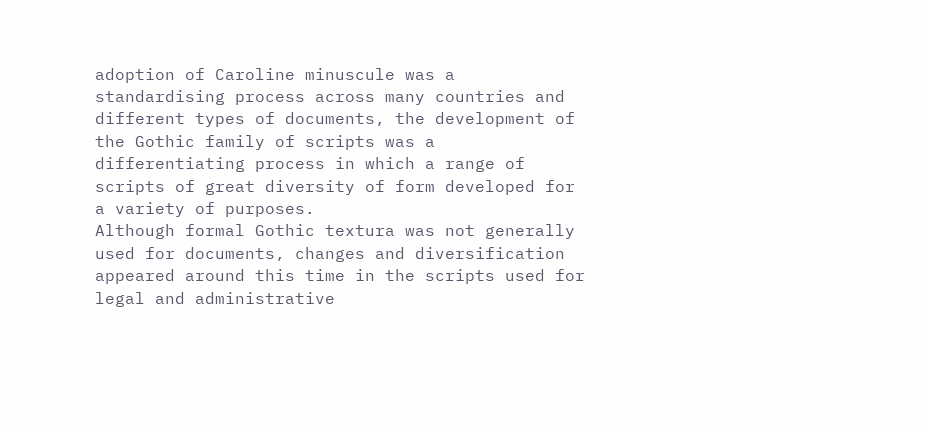adoption of Caroline minuscule was a standardising process across many countries and different types of documents, the development of the Gothic family of scripts was a differentiating process in which a range of scripts of great diversity of form developed for a variety of purposes.
Although formal Gothic textura was not generally used for documents, changes and diversification appeared around this time in the scripts used for legal and administrative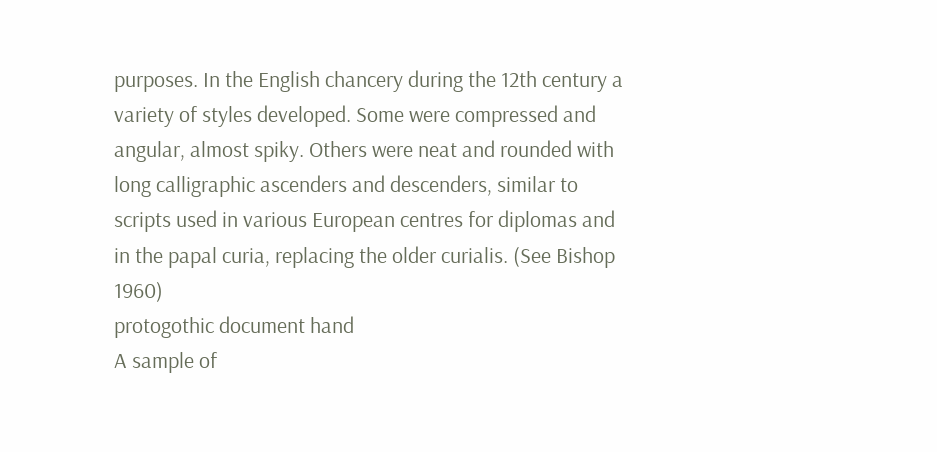purposes. In the English chancery during the 12th century a variety of styles developed. Some were compressed and angular, almost spiky. Others were neat and rounded with long calligraphic ascenders and descenders, similar to scripts used in various European centres for diplomas and in the papal curia, replacing the older curialis. (See Bishop 1960)
protogothic document hand
A sample of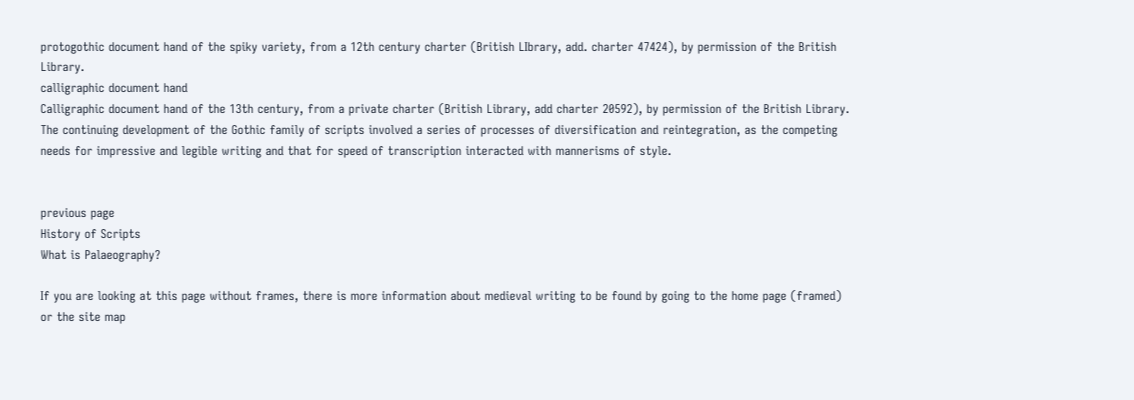protogothic document hand of the spiky variety, from a 12th century charter (British LIbrary, add. charter 47424), by permission of the British Library.
calligraphic document hand
Calligraphic document hand of the 13th century, from a private charter (British Library, add charter 20592), by permission of the British Library.
The continuing development of the Gothic family of scripts involved a series of processes of diversification and reintegration, as the competing needs for impressive and legible writing and that for speed of transcription interacted with mannerisms of style.


previous page
History of Scripts
What is Palaeography?

If you are looking at this page without frames, there is more information about medieval writing to be found by going to the home page (framed) or the site map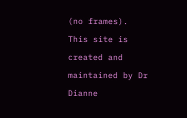(no frames).
This site is created and maintained by Dr Dianne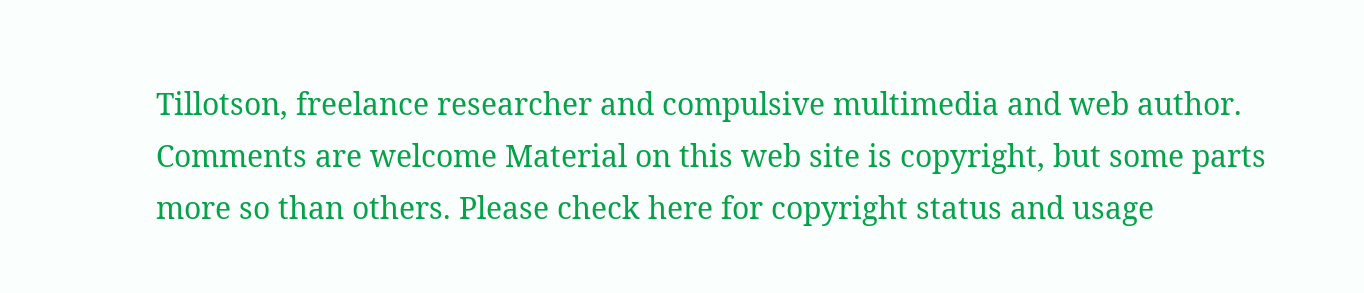Tillotson, freelance researcher and compulsive multimedia and web author. Comments are welcome Material on this web site is copyright, but some parts more so than others. Please check here for copyright status and usage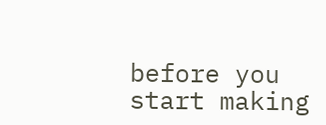before you start making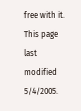free with it. This page last modified 5/4/2005.